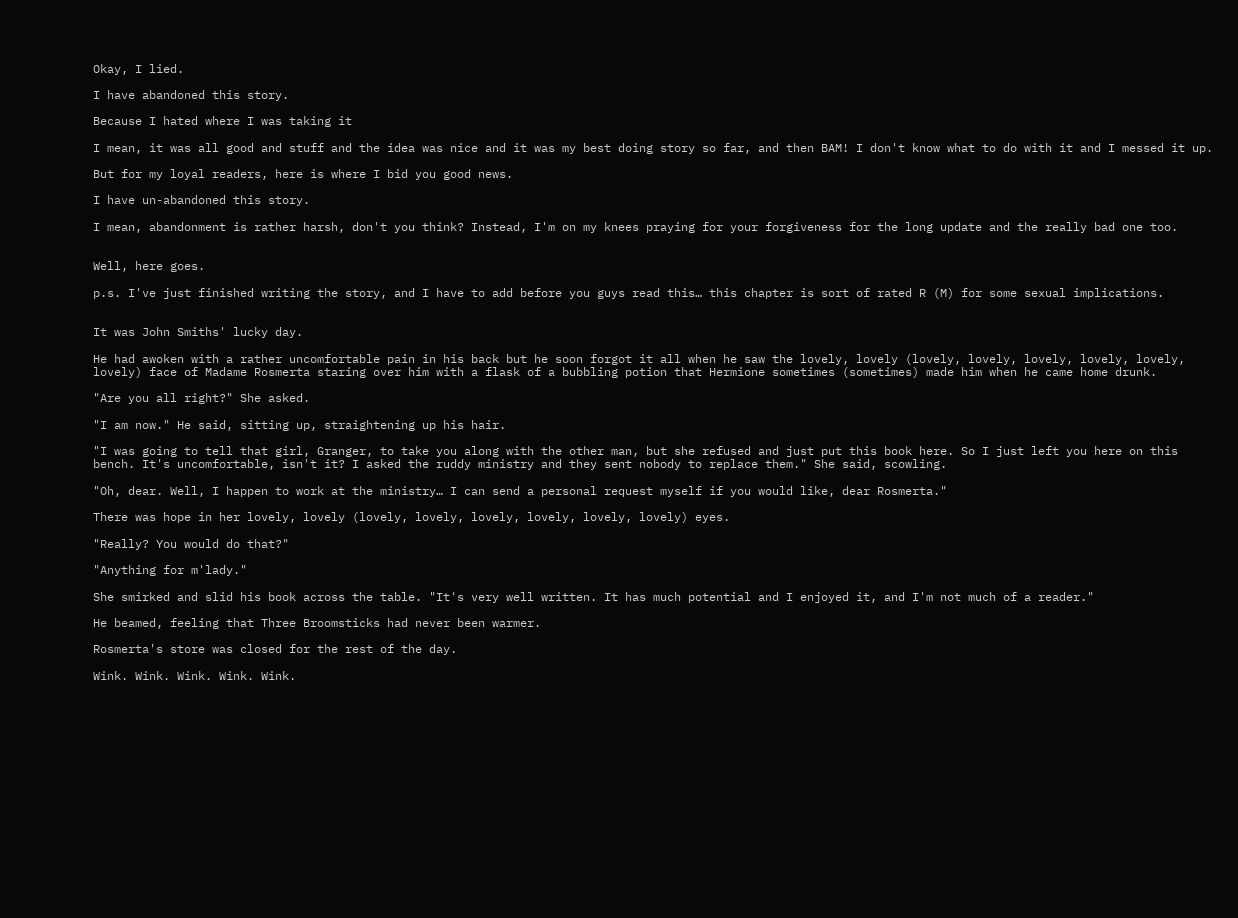Okay, I lied.

I have abandoned this story.

Because I hated where I was taking it

I mean, it was all good and stuff and the idea was nice and it was my best doing story so far, and then BAM! I don't know what to do with it and I messed it up.

But for my loyal readers, here is where I bid you good news.

I have un-abandoned this story.

I mean, abandonment is rather harsh, don't you think? Instead, I'm on my knees praying for your forgiveness for the long update and the really bad one too.


Well, here goes.

p.s. I've just finished writing the story, and I have to add before you guys read this… this chapter is sort of rated R (M) for some sexual implications.


It was John Smiths' lucky day.

He had awoken with a rather uncomfortable pain in his back but he soon forgot it all when he saw the lovely, lovely (lovely, lovely, lovely, lovely, lovely, lovely) face of Madame Rosmerta staring over him with a flask of a bubbling potion that Hermione sometimes (sometimes) made him when he came home drunk.

"Are you all right?" She asked.

"I am now." He said, sitting up, straightening up his hair.

"I was going to tell that girl, Granger, to take you along with the other man, but she refused and just put this book here. So I just left you here on this bench. It's uncomfortable, isn't it? I asked the ruddy ministry and they sent nobody to replace them." She said, scowling.

"Oh, dear. Well, I happen to work at the ministry… I can send a personal request myself if you would like, dear Rosmerta."

There was hope in her lovely, lovely (lovely, lovely, lovely, lovely, lovely, lovely) eyes.

"Really? You would do that?"

"Anything for m'lady."

She smirked and slid his book across the table. "It's very well written. It has much potential and I enjoyed it, and I'm not much of a reader."

He beamed, feeling that Three Broomsticks had never been warmer.

Rosmerta's store was closed for the rest of the day.

Wink. Wink. Wink. Wink. Wink.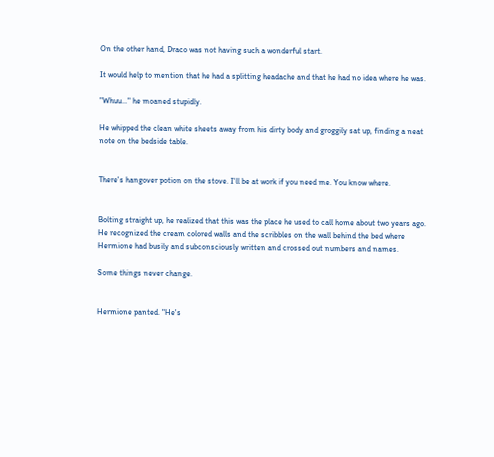On the other hand, Draco was not having such a wonderful start.

It would help to mention that he had a splitting headache and that he had no idea where he was.

"Whuu…" he moaned stupidly.

He whipped the clean white sheets away from his dirty body and groggily sat up, finding a neat note on the bedside table.


There's hangover potion on the stove. I'll be at work if you need me. You know where.


Bolting straight up, he realized that this was the place he used to call home about two years ago. He recognized the cream colored walls and the scribbles on the wall behind the bed where Hermione had busily and subconsciously written and crossed out numbers and names.

Some things never change.


Hermione panted. "He's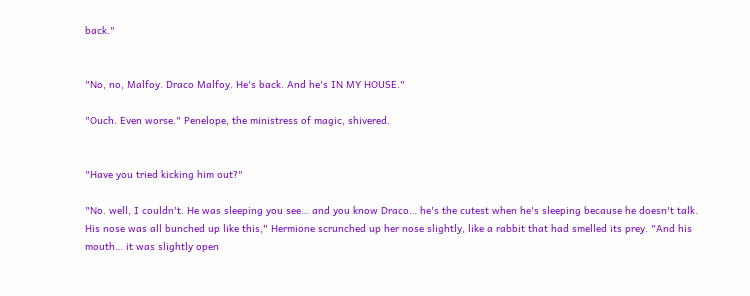back."


"No, no, Malfoy. Draco Malfoy. He's back. And he's IN MY HOUSE."

"Ouch. Even worse." Penelope, the ministress of magic, shivered.


"Have you tried kicking him out?"

"No. well, I couldn't. He was sleeping you see… and you know Draco… he's the cutest when he's sleeping because he doesn't talk. His nose was all bunched up like this," Hermione scrunched up her nose slightly, like a rabbit that had smelled its prey. "And his mouth… it was slightly open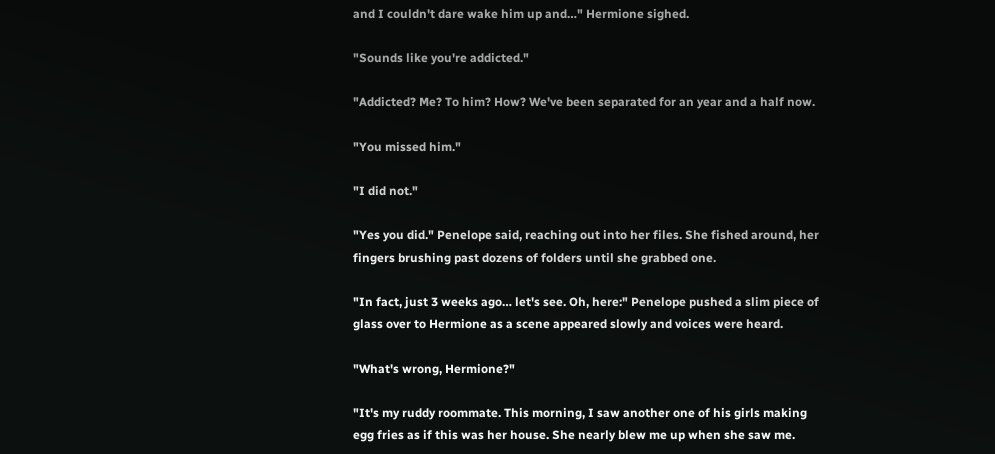and I couldn't dare wake him up and…" Hermione sighed.

"Sounds like you're addicted."

"Addicted? Me? To him? How? We've been separated for an year and a half now.

"You missed him."

"I did not."

"Yes you did." Penelope said, reaching out into her files. She fished around, her fingers brushing past dozens of folders until she grabbed one.

"In fact, just 3 weeks ago… let's see. Oh, here:" Penelope pushed a slim piece of glass over to Hermione as a scene appeared slowly and voices were heard.

"What's wrong, Hermione?"

"It's my ruddy roommate. This morning, I saw another one of his girls making egg fries as if this was her house. She nearly blew me up when she saw me.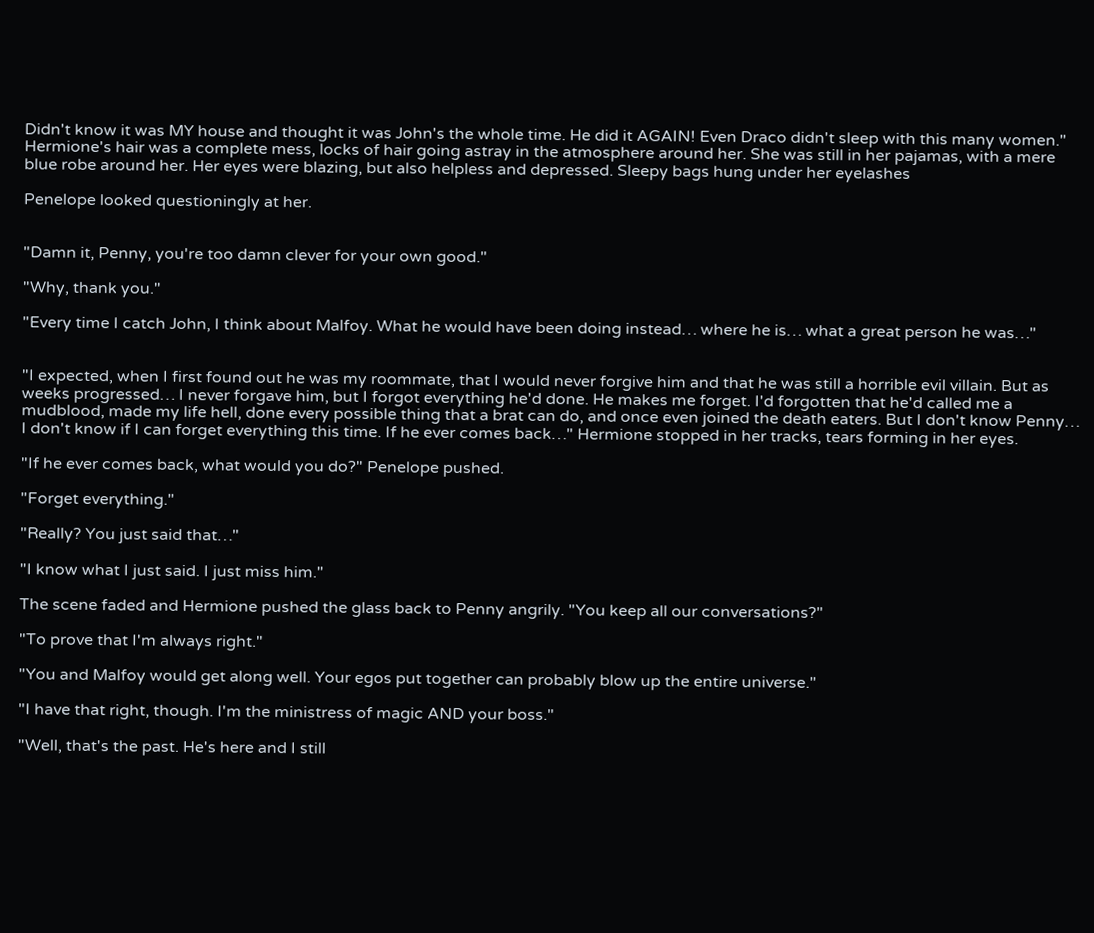Didn't know it was MY house and thought it was John's the whole time. He did it AGAIN! Even Draco didn't sleep with this many women." Hermione's hair was a complete mess, locks of hair going astray in the atmosphere around her. She was still in her pajamas, with a mere blue robe around her. Her eyes were blazing, but also helpless and depressed. Sleepy bags hung under her eyelashes

Penelope looked questioningly at her.


"Damn it, Penny, you're too damn clever for your own good."

"Why, thank you."

"Every time I catch John, I think about Malfoy. What he would have been doing instead… where he is… what a great person he was…"


"I expected, when I first found out he was my roommate, that I would never forgive him and that he was still a horrible evil villain. But as weeks progressed… I never forgave him, but I forgot everything he'd done. He makes me forget. I'd forgotten that he'd called me a mudblood, made my life hell, done every possible thing that a brat can do, and once even joined the death eaters. But I don't know Penny… I don't know if I can forget everything this time. If he ever comes back…" Hermione stopped in her tracks, tears forming in her eyes.

"If he ever comes back, what would you do?" Penelope pushed.

"Forget everything."

"Really? You just said that…"

"I know what I just said. I just miss him."

The scene faded and Hermione pushed the glass back to Penny angrily. "You keep all our conversations?"

"To prove that I'm always right."

"You and Malfoy would get along well. Your egos put together can probably blow up the entire universe."

"I have that right, though. I'm the ministress of magic AND your boss."

"Well, that's the past. He's here and I still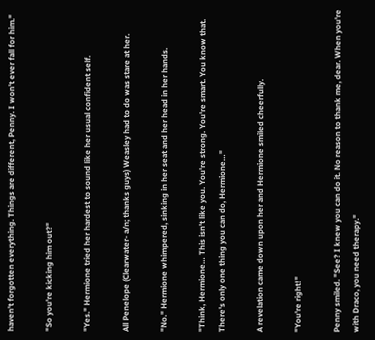haven't forgotten everything. Things are different, Penny. I won't ever fall for him."

"So you're kicking him out?"

"Yes." Hermione tried her hardest to sound like her usual confident self.

All Penelope (Clearwater- a/n; thanks guys) Weasley had to do was stare at her.

"No." Hermione whimpered, sinking in her seat and her head in her hands.

"Think, Hermione… This isn't like you. You're strong. You're smart. You know that. There's only one thing you can do, Hermione…"

A revelation came down upon her and Hermione smiled cheerfully.

"You're right!"

Penny smiled. "See? I knew you can do it. No reason to thank me, dear. When you're with Draco, you need therapy."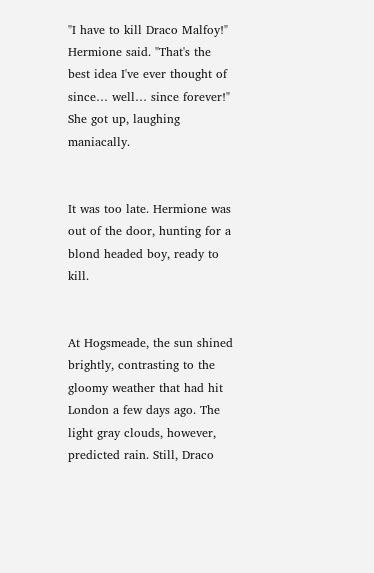"I have to kill Draco Malfoy!" Hermione said. "That's the best idea I've ever thought of since… well… since forever!" She got up, laughing maniacally.


It was too late. Hermione was out of the door, hunting for a blond headed boy, ready to kill.


At Hogsmeade, the sun shined brightly, contrasting to the gloomy weather that had hit London a few days ago. The light gray clouds, however, predicted rain. Still, Draco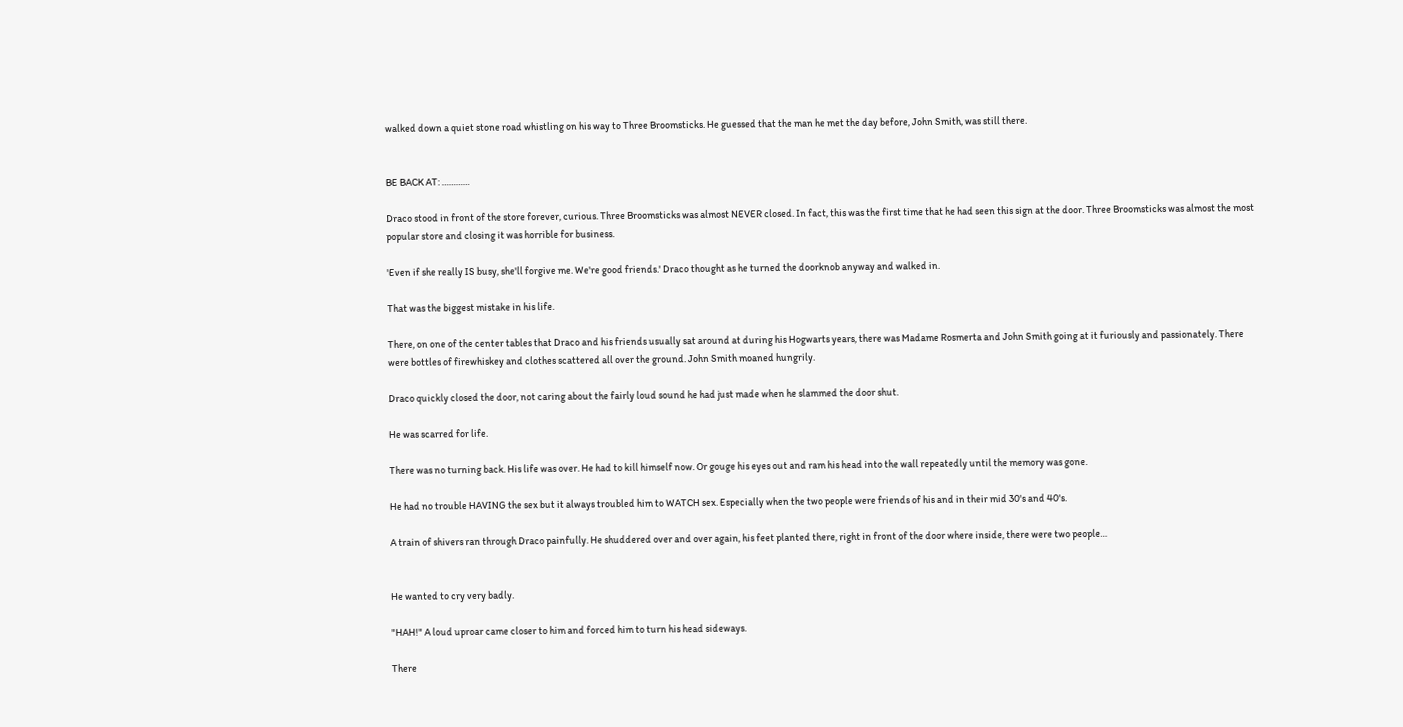walked down a quiet stone road whistling on his way to Three Broomsticks. He guessed that the man he met the day before, John Smith, was still there.


BE BACK AT: …………

Draco stood in front of the store forever, curious. Three Broomsticks was almost NEVER closed. In fact, this was the first time that he had seen this sign at the door. Three Broomsticks was almost the most popular store and closing it was horrible for business.

'Even if she really IS busy, she'll forgive me. We're good friends.' Draco thought as he turned the doorknob anyway and walked in.

That was the biggest mistake in his life.

There, on one of the center tables that Draco and his friends usually sat around at during his Hogwarts years, there was Madame Rosmerta and John Smith going at it furiously and passionately. There were bottles of firewhiskey and clothes scattered all over the ground. John Smith moaned hungrily.

Draco quickly closed the door, not caring about the fairly loud sound he had just made when he slammed the door shut.

He was scarred for life.

There was no turning back. His life was over. He had to kill himself now. Or gouge his eyes out and ram his head into the wall repeatedly until the memory was gone.

He had no trouble HAVING the sex but it always troubled him to WATCH sex. Especially when the two people were friends of his and in their mid 30's and 40's.

A train of shivers ran through Draco painfully. He shuddered over and over again, his feet planted there, right in front of the door where inside, there were two people…


He wanted to cry very badly.

"HAH!" A loud uproar came closer to him and forced him to turn his head sideways.

There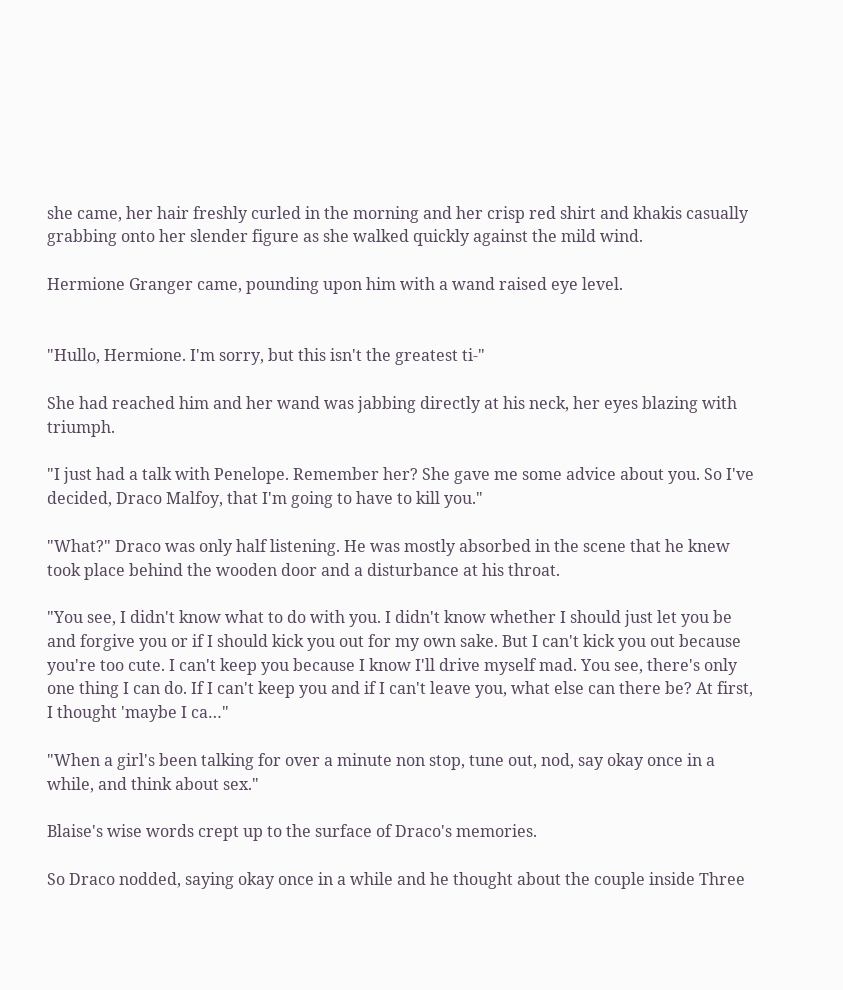she came, her hair freshly curled in the morning and her crisp red shirt and khakis casually grabbing onto her slender figure as she walked quickly against the mild wind.

Hermione Granger came, pounding upon him with a wand raised eye level.


"Hullo, Hermione. I'm sorry, but this isn't the greatest ti-"

She had reached him and her wand was jabbing directly at his neck, her eyes blazing with triumph.

"I just had a talk with Penelope. Remember her? She gave me some advice about you. So I've decided, Draco Malfoy, that I'm going to have to kill you."

"What?" Draco was only half listening. He was mostly absorbed in the scene that he knew took place behind the wooden door and a disturbance at his throat.

"You see, I didn't know what to do with you. I didn't know whether I should just let you be and forgive you or if I should kick you out for my own sake. But I can't kick you out because you're too cute. I can't keep you because I know I'll drive myself mad. You see, there's only one thing I can do. If I can't keep you and if I can't leave you, what else can there be? At first, I thought 'maybe I ca…"

"When a girl's been talking for over a minute non stop, tune out, nod, say okay once in a while, and think about sex."

Blaise's wise words crept up to the surface of Draco's memories.

So Draco nodded, saying okay once in a while and he thought about the couple inside Three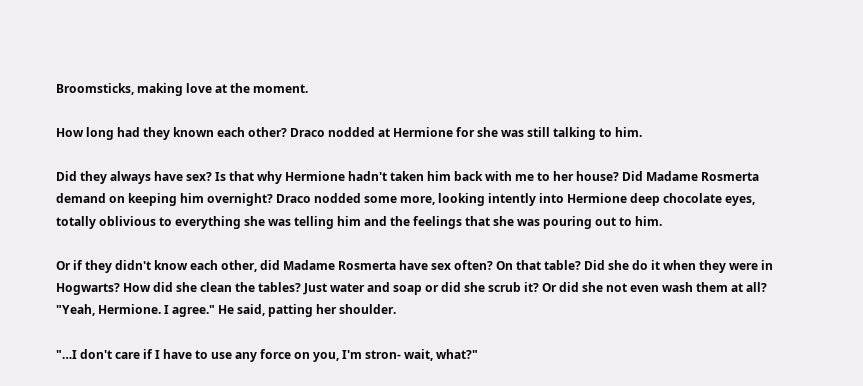Broomsticks, making love at the moment.

How long had they known each other? Draco nodded at Hermione for she was still talking to him.

Did they always have sex? Is that why Hermione hadn't taken him back with me to her house? Did Madame Rosmerta demand on keeping him overnight? Draco nodded some more, looking intently into Hermione deep chocolate eyes, totally oblivious to everything she was telling him and the feelings that she was pouring out to him.

Or if they didn't know each other, did Madame Rosmerta have sex often? On that table? Did she do it when they were in Hogwarts? How did she clean the tables? Just water and soap or did she scrub it? Or did she not even wash them at all? "Yeah, Hermione. I agree." He said, patting her shoulder.

"…I don't care if I have to use any force on you, I'm stron- wait, what?"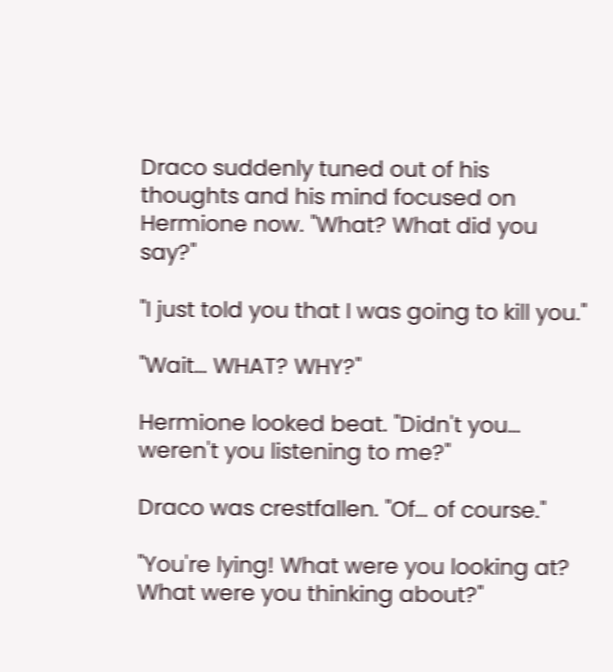Draco suddenly tuned out of his thoughts and his mind focused on Hermione now. "What? What did you say?"

"I just told you that I was going to kill you."

"Wait… WHAT? WHY?"

Hermione looked beat. "Didn't you… weren't you listening to me?"

Draco was crestfallen. "Of… of course."

"You're lying! What were you looking at? What were you thinking about?"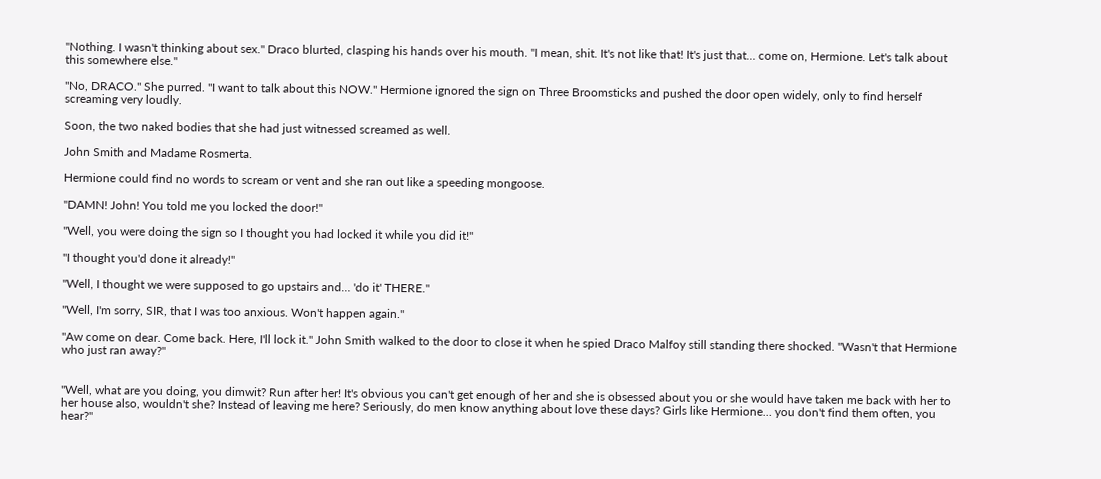"Nothing. I wasn't thinking about sex." Draco blurted, clasping his hands over his mouth. "I mean, shit. It's not like that! It's just that… come on, Hermione. Let's talk about this somewhere else."

"No, DRACO." She purred. "I want to talk about this NOW." Hermione ignored the sign on Three Broomsticks and pushed the door open widely, only to find herself screaming very loudly.

Soon, the two naked bodies that she had just witnessed screamed as well.

John Smith and Madame Rosmerta.

Hermione could find no words to scream or vent and she ran out like a speeding mongoose.

"DAMN! John! You told me you locked the door!"

"Well, you were doing the sign so I thought you had locked it while you did it!"

"I thought you'd done it already!"

"Well, I thought we were supposed to go upstairs and… 'do it' THERE."

"Well, I'm sorry, SIR, that I was too anxious. Won't happen again."

"Aw come on dear. Come back. Here, I'll lock it." John Smith walked to the door to close it when he spied Draco Malfoy still standing there shocked. "Wasn't that Hermione who just ran away?"


"Well, what are you doing, you dimwit? Run after her! It's obvious you can't get enough of her and she is obsessed about you or she would have taken me back with her to her house also, wouldn't she? Instead of leaving me here? Seriously, do men know anything about love these days? Girls like Hermione… you don't find them often, you hear?"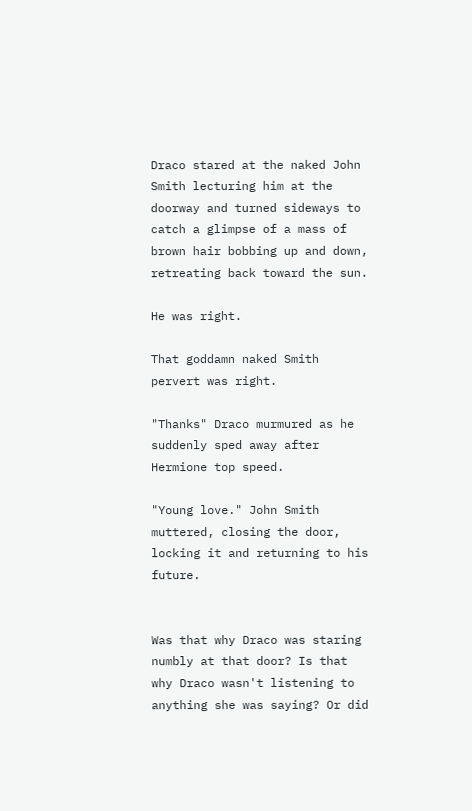Draco stared at the naked John Smith lecturing him at the doorway and turned sideways to catch a glimpse of a mass of brown hair bobbing up and down, retreating back toward the sun.

He was right.

That goddamn naked Smith pervert was right.

"Thanks" Draco murmured as he suddenly sped away after Hermione top speed.

"Young love." John Smith muttered, closing the door, locking it and returning to his future.


Was that why Draco was staring numbly at that door? Is that why Draco wasn't listening to anything she was saying? Or did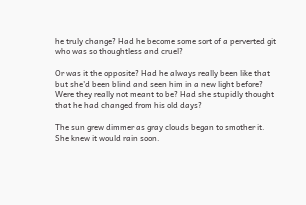he truly change? Had he become some sort of a perverted git who was so thoughtless and cruel?

Or was it the opposite? Had he always really been like that but she'd been blind and seen him in a new light before? Were they really not meant to be? Had she stupidly thought that he had changed from his old days?

The sun grew dimmer as gray clouds began to smother it. She knew it would rain soon.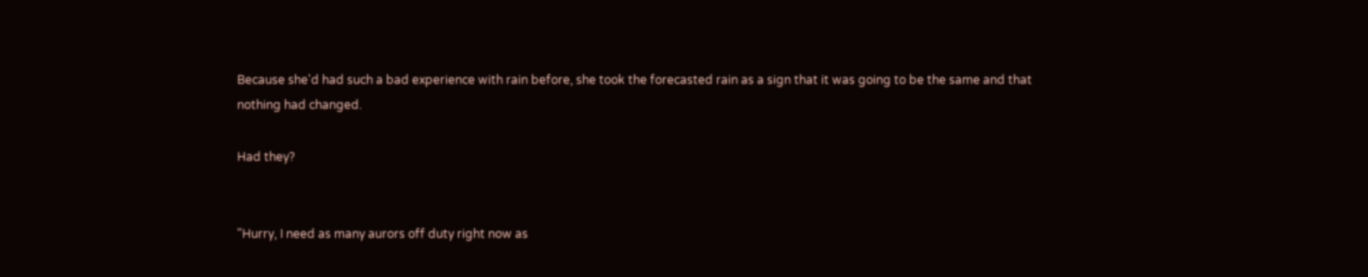Because she'd had such a bad experience with rain before, she took the forecasted rain as a sign that it was going to be the same and that nothing had changed.

Had they?


"Hurry, I need as many aurors off duty right now as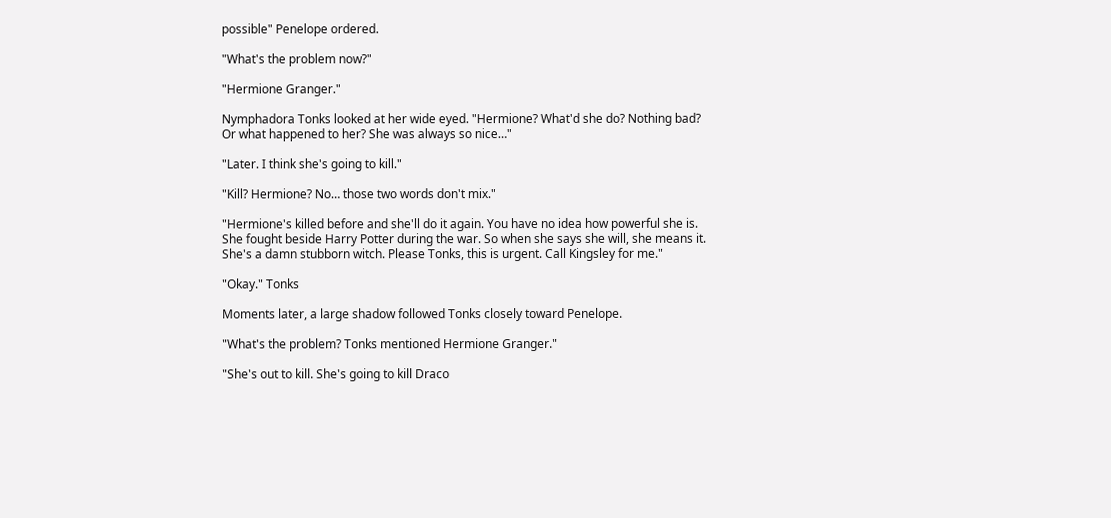possible" Penelope ordered.

"What's the problem now?"

"Hermione Granger."

Nymphadora Tonks looked at her wide eyed. "Hermione? What'd she do? Nothing bad? Or what happened to her? She was always so nice…"

"Later. I think she's going to kill."

"Kill? Hermione? No… those two words don't mix."

"Hermione's killed before and she'll do it again. You have no idea how powerful she is. She fought beside Harry Potter during the war. So when she says she will, she means it. She's a damn stubborn witch. Please Tonks, this is urgent. Call Kingsley for me."

"Okay." Tonks

Moments later, a large shadow followed Tonks closely toward Penelope.

"What's the problem? Tonks mentioned Hermione Granger."

"She's out to kill. She's going to kill Draco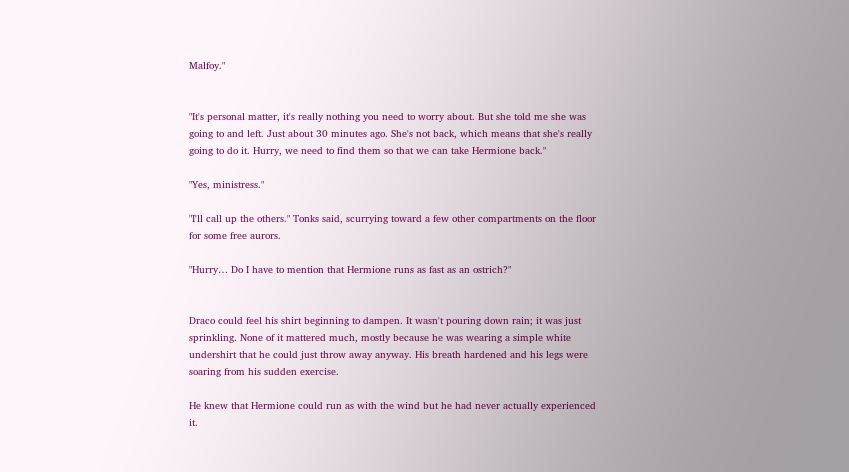Malfoy."


"It's personal matter, it's really nothing you need to worry about. But she told me she was going to and left. Just about 30 minutes ago. She's not back, which means that she's really going to do it. Hurry, we need to find them so that we can take Hermione back."

"Yes, ministress."

"I'll call up the others." Tonks said, scurrying toward a few other compartments on the floor for some free aurors.

"Hurry… Do I have to mention that Hermione runs as fast as an ostrich?"


Draco could feel his shirt beginning to dampen. It wasn't pouring down rain; it was just sprinkling. None of it mattered much, mostly because he was wearing a simple white undershirt that he could just throw away anyway. His breath hardened and his legs were soaring from his sudden exercise.

He knew that Hermione could run as with the wind but he had never actually experienced it.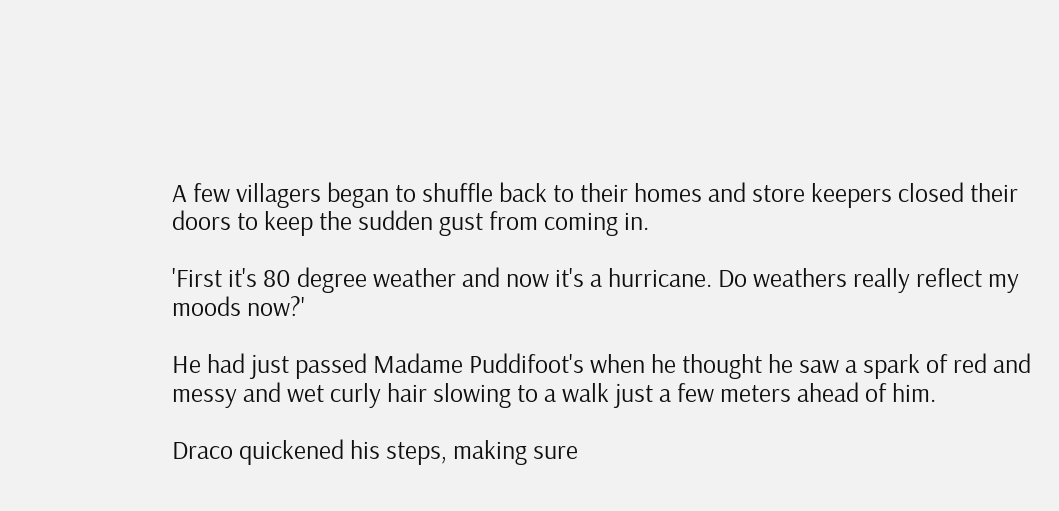A few villagers began to shuffle back to their homes and store keepers closed their doors to keep the sudden gust from coming in.

'First it's 80 degree weather and now it's a hurricane. Do weathers really reflect my moods now?'

He had just passed Madame Puddifoot's when he thought he saw a spark of red and messy and wet curly hair slowing to a walk just a few meters ahead of him.

Draco quickened his steps, making sure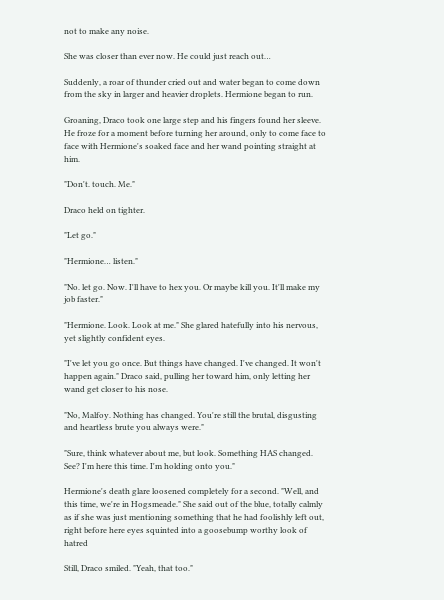not to make any noise.

She was closer than ever now. He could just reach out…

Suddenly, a roar of thunder cried out and water began to come down from the sky in larger and heavier droplets. Hermione began to run.

Groaning, Draco took one large step and his fingers found her sleeve. He froze for a moment before turning her around, only to come face to face with Hermione's soaked face and her wand pointing straight at him.

"Don't. touch. Me."

Draco held on tighter.

"Let go."

"Hermione… listen."

"No. let go. Now. I'll have to hex you. Or maybe kill you. It'll make my job faster."

"Hermione. Look. Look at me." She glared hatefully into his nervous, yet slightly confident eyes.

"I've let you go once. But things have changed. I've changed. It won't happen again." Draco said, pulling her toward him, only letting her wand get closer to his nose.

"No, Malfoy. Nothing has changed. You're still the brutal, disgusting and heartless brute you always were."

"Sure, think whatever about me, but look. Something HAS changed. See? I'm here this time. I'm holding onto you."

Hermione's death glare loosened completely for a second. "Well, and this time, we're in Hogsmeade." She said out of the blue, totally calmly as if she was just mentioning something that he had foolishly left out, right before here eyes squinted into a goosebump worthy look of hatred

Still, Draco smiled. "Yeah, that too."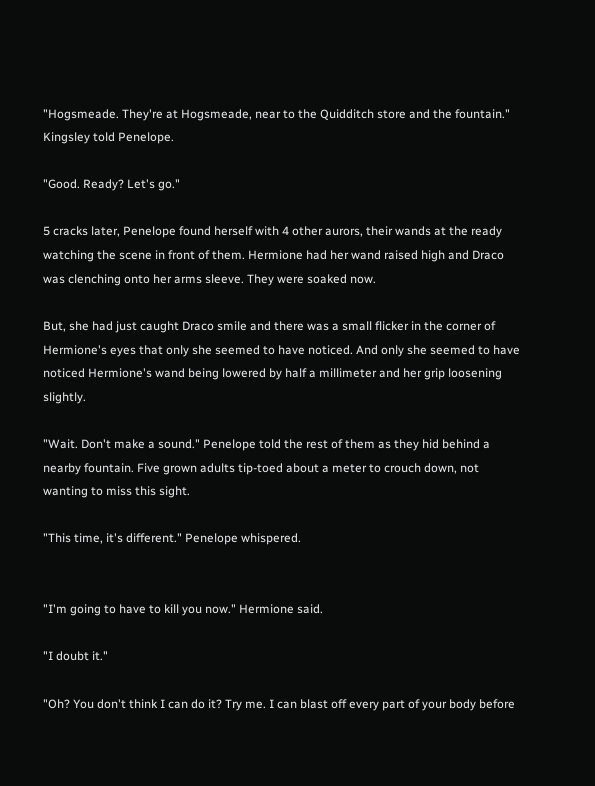"Hogsmeade. They're at Hogsmeade, near to the Quidditch store and the fountain." Kingsley told Penelope.

"Good. Ready? Let's go."

5 cracks later, Penelope found herself with 4 other aurors, their wands at the ready watching the scene in front of them. Hermione had her wand raised high and Draco was clenching onto her arms sleeve. They were soaked now.

But, she had just caught Draco smile and there was a small flicker in the corner of Hermione's eyes that only she seemed to have noticed. And only she seemed to have noticed Hermione's wand being lowered by half a millimeter and her grip loosening slightly.

"Wait. Don't make a sound." Penelope told the rest of them as they hid behind a nearby fountain. Five grown adults tip-toed about a meter to crouch down, not wanting to miss this sight.

"This time, it's different." Penelope whispered.


"I'm going to have to kill you now." Hermione said.

"I doubt it."

"Oh? You don't think I can do it? Try me. I can blast off every part of your body before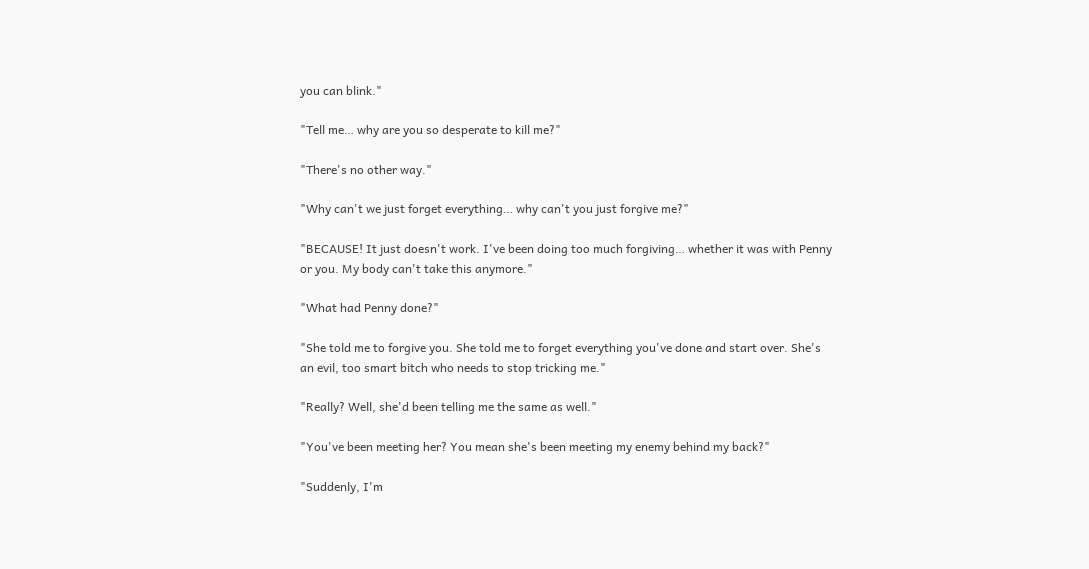you can blink."

"Tell me… why are you so desperate to kill me?"

"There's no other way."

"Why can't we just forget everything… why can't you just forgive me?"

"BECAUSE! It just doesn't work. I've been doing too much forgiving… whether it was with Penny or you. My body can't take this anymore."

"What had Penny done?"

"She told me to forgive you. She told me to forget everything you've done and start over. She's an evil, too smart bitch who needs to stop tricking me."

"Really? Well, she'd been telling me the same as well."

"You've been meeting her? You mean she's been meeting my enemy behind my back?"

"Suddenly, I'm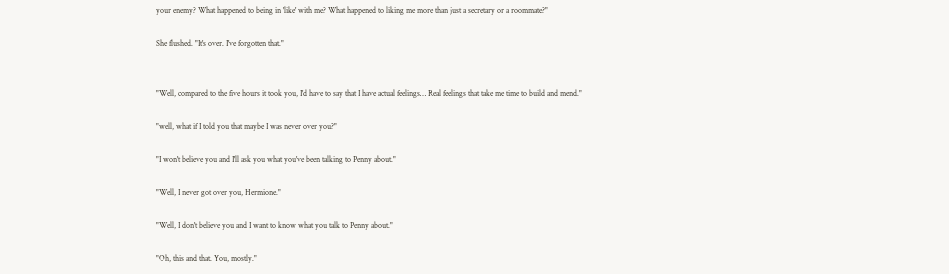your enemy? What happened to being in 'like' with me? What happened to liking me more than just a secretary or a roommate?"

She flushed. "It's over. I've forgotten that."


"Well, compared to the five hours it took you, I'd have to say that I have actual feelings… Real feelings that take me time to build and mend."

"well, what if I told you that maybe I was never over you?"

"I won't believe you and I'll ask you what you've been talking to Penny about."

"Well, I never got over you, Hermione."

"Well, I don't believe you and I want to know what you talk to Penny about."

"Oh, this and that. You, mostly."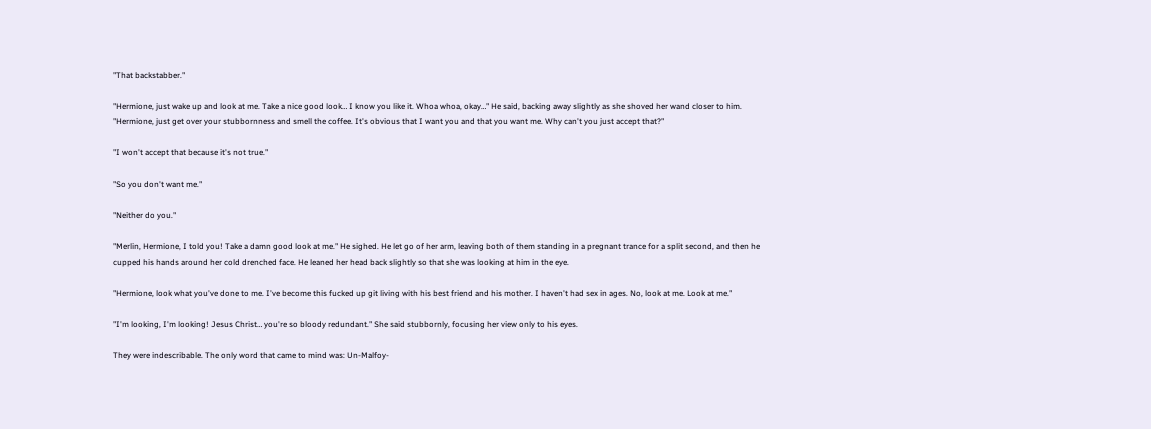"That backstabber."

"Hermione, just wake up and look at me. Take a nice good look… I know you like it. Whoa whoa, okay…" He said, backing away slightly as she shoved her wand closer to him. "Hermione, just get over your stubbornness and smell the coffee. It's obvious that I want you and that you want me. Why can't you just accept that?"

"I won't accept that because it's not true."

"So you don't want me."

"Neither do you."

"Merlin, Hermione, I told you! Take a damn good look at me." He sighed. He let go of her arm, leaving both of them standing in a pregnant trance for a split second, and then he cupped his hands around her cold drenched face. He leaned her head back slightly so that she was looking at him in the eye.

"Hermione, look what you've done to me. I've become this fucked up git living with his best friend and his mother. I haven't had sex in ages. No, look at me. Look at me."

"I'm looking, I'm looking! Jesus Christ… you're so bloody redundant." She said stubbornly, focusing her view only to his eyes.

They were indescribable. The only word that came to mind was: Un-Malfoy-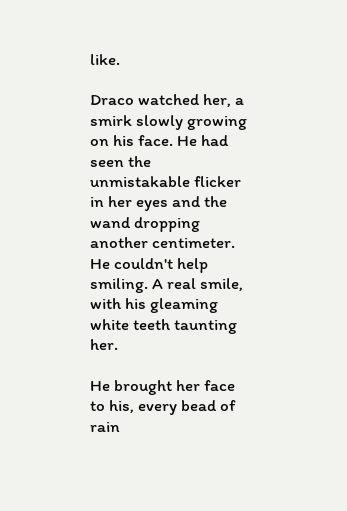like.

Draco watched her, a smirk slowly growing on his face. He had seen the unmistakable flicker in her eyes and the wand dropping another centimeter. He couldn't help smiling. A real smile, with his gleaming white teeth taunting her.

He brought her face to his, every bead of rain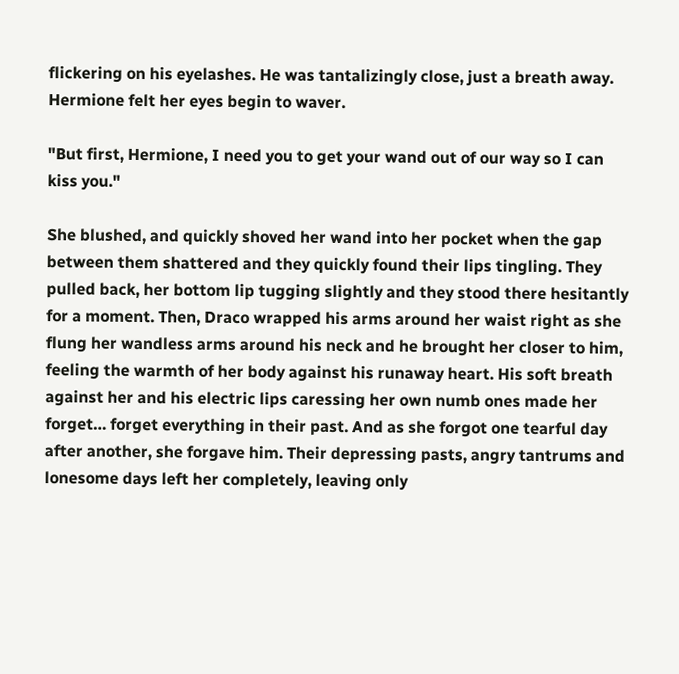flickering on his eyelashes. He was tantalizingly close, just a breath away. Hermione felt her eyes begin to waver.

"But first, Hermione, I need you to get your wand out of our way so I can kiss you."

She blushed, and quickly shoved her wand into her pocket when the gap between them shattered and they quickly found their lips tingling. They pulled back, her bottom lip tugging slightly and they stood there hesitantly for a moment. Then, Draco wrapped his arms around her waist right as she flung her wandless arms around his neck and he brought her closer to him, feeling the warmth of her body against his runaway heart. His soft breath against her and his electric lips caressing her own numb ones made her forget… forget everything in their past. And as she forgot one tearful day after another, she forgave him. Their depressing pasts, angry tantrums and lonesome days left her completely, leaving only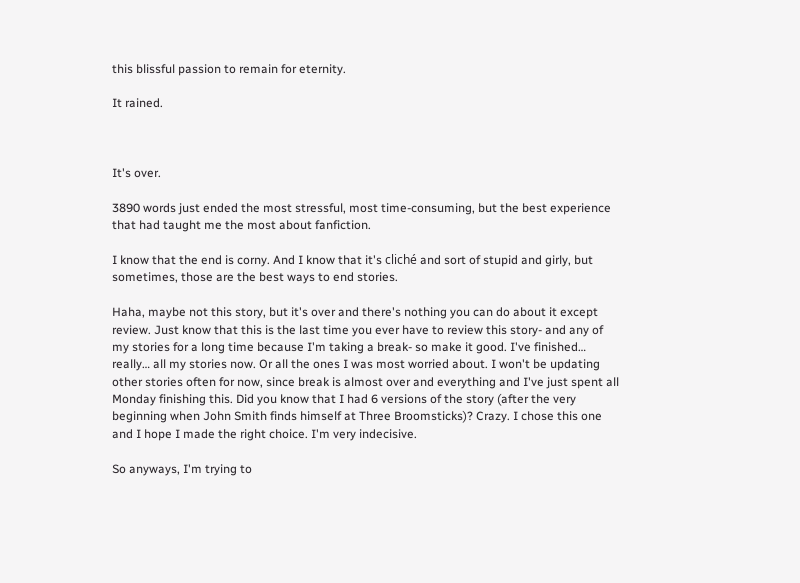this blissful passion to remain for eternity.

It rained.



It's over.

3890 words just ended the most stressful, most time-consuming, but the best experience that had taught me the most about fanfiction.

I know that the end is corny. And I know that it's cliché and sort of stupid and girly, but sometimes, those are the best ways to end stories.

Haha, maybe not this story, but it's over and there's nothing you can do about it except review. Just know that this is the last time you ever have to review this story- and any of my stories for a long time because I'm taking a break- so make it good. I've finished… really… all my stories now. Or all the ones I was most worried about. I won't be updating other stories often for now, since break is almost over and everything and I've just spent all Monday finishing this. Did you know that I had 6 versions of the story (after the very beginning when John Smith finds himself at Three Broomsticks)? Crazy. I chose this one and I hope I made the right choice. I'm very indecisive.

So anyways, I'm trying to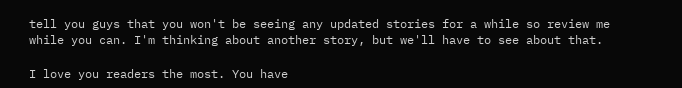tell you guys that you won't be seeing any updated stories for a while so review me while you can. I'm thinking about another story, but we'll have to see about that.

I love you readers the most. You have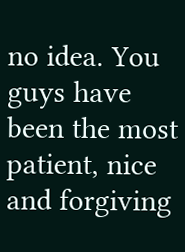no idea. You guys have been the most patient, nice and forgiving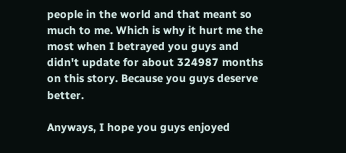people in the world and that meant so much to me. Which is why it hurt me the most when I betrayed you guys and didn't update for about 324987 months on this story. Because you guys deserve better.

Anyways, I hope you guys enjoyed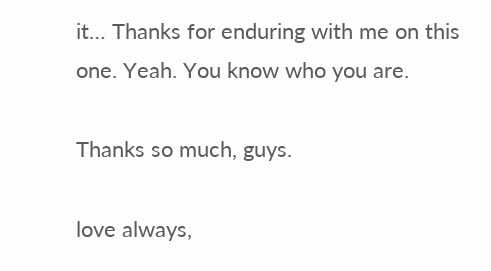it… Thanks for enduring with me on this one. Yeah. You know who you are.

Thanks so much, guys.

love always,